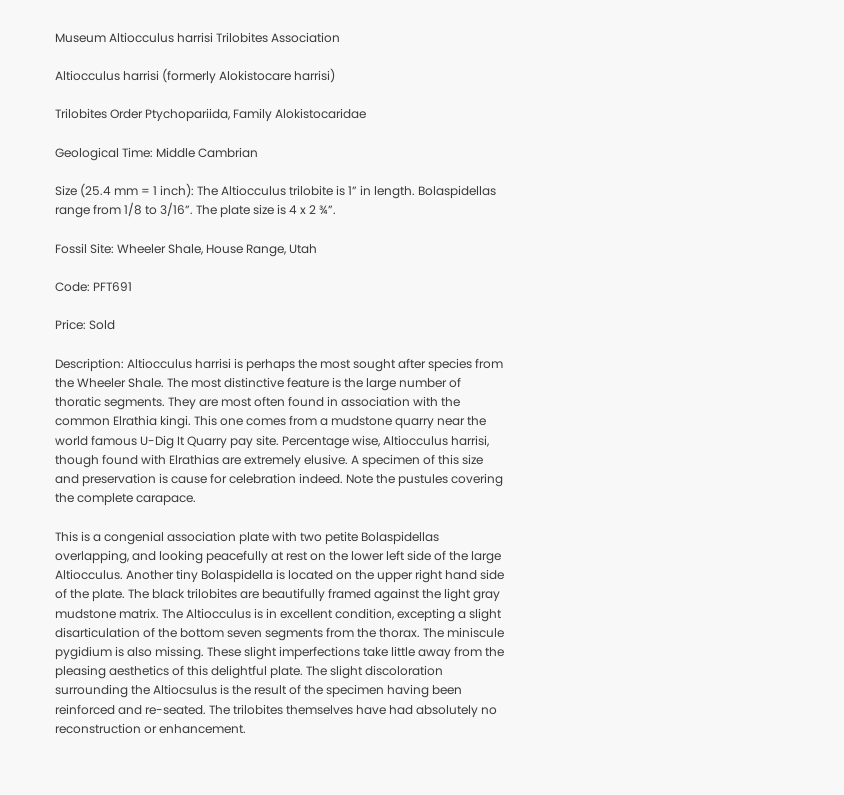Museum Altiocculus harrisi Trilobites Association

Altiocculus harrisi (formerly Alokistocare harrisi)

Trilobites Order Ptychopariida, Family Alokistocaridae

Geological Time: Middle Cambrian

Size (25.4 mm = 1 inch): The Altiocculus trilobite is 1” in length. Bolaspidellas range from 1/8 to 3/16”. The plate size is 4 x 2 ¾”.

Fossil Site: Wheeler Shale, House Range, Utah

Code: PFT691

Price: Sold

Description: Altiocculus harrisi is perhaps the most sought after species from the Wheeler Shale. The most distinctive feature is the large number of thoratic segments. They are most often found in association with the common Elrathia kingi. This one comes from a mudstone quarry near the world famous U-Dig It Quarry pay site. Percentage wise, Altiocculus harrisi, though found with Elrathias are extremely elusive. A specimen of this size and preservation is cause for celebration indeed. Note the pustules covering the complete carapace.

This is a congenial association plate with two petite Bolaspidellas overlapping, and looking peacefully at rest on the lower left side of the large Altiocculus. Another tiny Bolaspidella is located on the upper right hand side of the plate. The black trilobites are beautifully framed against the light gray mudstone matrix. The Altiocculus is in excellent condition, excepting a slight disarticulation of the bottom seven segments from the thorax. The miniscule pygidium is also missing. These slight imperfections take little away from the pleasing aesthetics of this delightful plate. The slight discoloration surrounding the Altiocsulus is the result of the specimen having been reinforced and re-seated. The trilobites themselves have had absolutely no reconstruction or enhancement.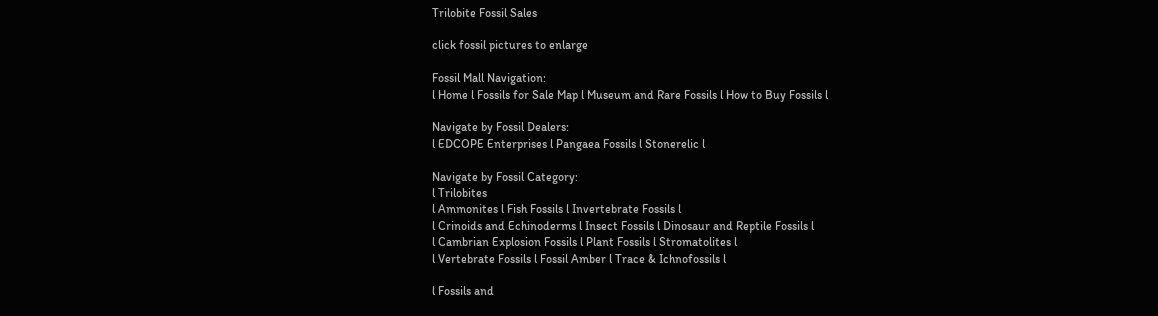Trilobite Fossil Sales

click fossil pictures to enlarge

Fossil Mall Navigation:
l Home l Fossils for Sale Map l Museum and Rare Fossils l How to Buy Fossils l

Navigate by Fossil Dealers:
l EDCOPE Enterprises l Pangaea Fossils l Stonerelic l

Navigate by Fossil Category:
l Trilobites
l Ammonites l Fish Fossils l Invertebrate Fossils l
l Crinoids and Echinoderms l Insect Fossils l Dinosaur and Reptile Fossils l
l Cambrian Explosion Fossils l Plant Fossils l Stromatolites l
l Vertebrate Fossils l Fossil Amber l Trace & Ichnofossils l

l Fossils and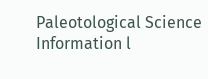Paleotological Science Information l